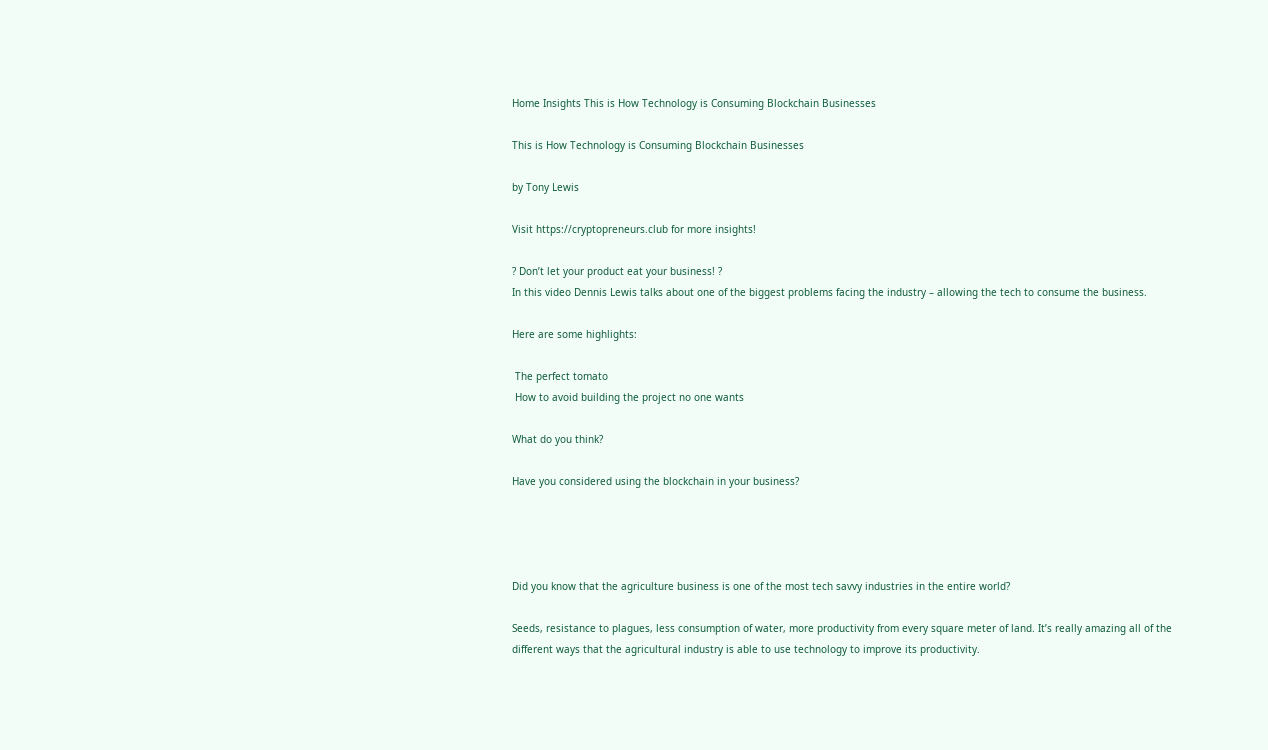Home Insights This is How Technology is Consuming Blockchain Businesses

This is How Technology is Consuming Blockchain Businesses

by Tony Lewis

Visit https://cryptopreneurs.club for more insights!

? Don’t let your product eat your business! ?
In this video Dennis Lewis talks about one of the biggest problems facing the industry – allowing the tech to consume the business.

Here are some highlights:

 The perfect tomato
 How to avoid building the project no one wants

What do you think?

Have you considered using the blockchain in your business?




Did you know that the agriculture business is one of the most tech savvy industries in the entire world?

Seeds, resistance to plagues, less consumption of water, more productivity from every square meter of land. It’s really amazing all of the different ways that the agricultural industry is able to use technology to improve its productivity.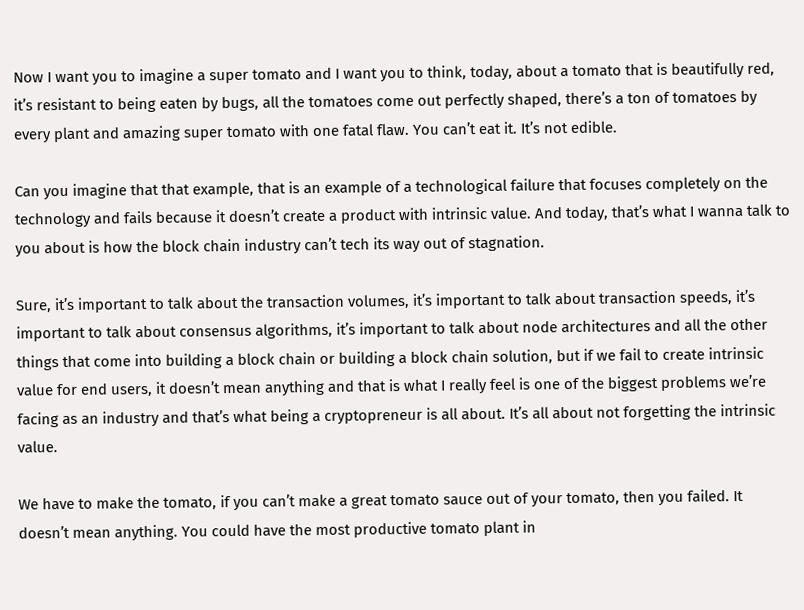Now I want you to imagine a super tomato and I want you to think, today, about a tomato that is beautifully red, it’s resistant to being eaten by bugs, all the tomatoes come out perfectly shaped, there’s a ton of tomatoes by every plant and amazing super tomato with one fatal flaw. You can’t eat it. It’s not edible.

Can you imagine that that example, that is an example of a technological failure that focuses completely on the technology and fails because it doesn’t create a product with intrinsic value. And today, that’s what I wanna talk to you about is how the block chain industry can’t tech its way out of stagnation.

Sure, it’s important to talk about the transaction volumes, it’s important to talk about transaction speeds, it’s important to talk about consensus algorithms, it’s important to talk about node architectures and all the other things that come into building a block chain or building a block chain solution, but if we fail to create intrinsic value for end users, it doesn’t mean anything and that is what I really feel is one of the biggest problems we’re facing as an industry and that’s what being a cryptopreneur is all about. It’s all about not forgetting the intrinsic value.

We have to make the tomato, if you can’t make a great tomato sauce out of your tomato, then you failed. It doesn’t mean anything. You could have the most productive tomato plant in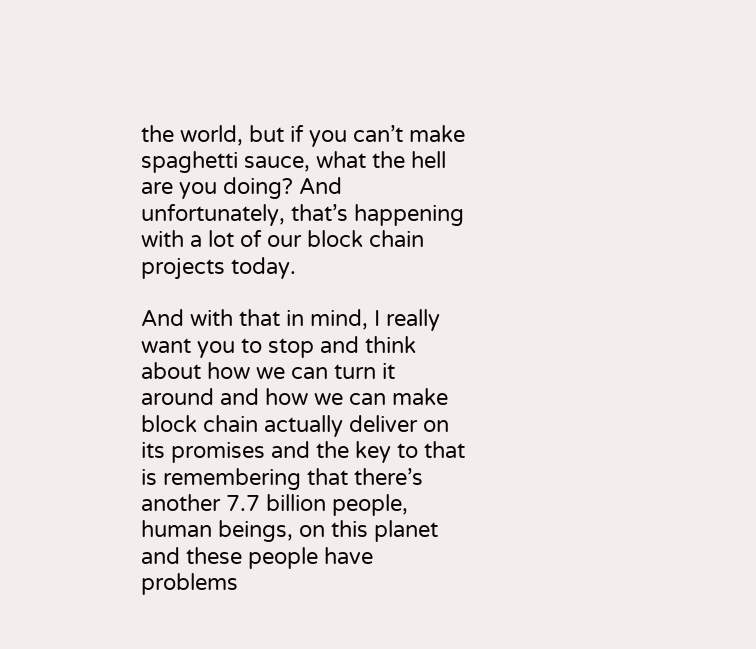the world, but if you can’t make spaghetti sauce, what the hell are you doing? And unfortunately, that’s happening with a lot of our block chain projects today.

And with that in mind, I really want you to stop and think about how we can turn it around and how we can make block chain actually deliver on its promises and the key to that is remembering that there’s another 7.7 billion people, human beings, on this planet and these people have problems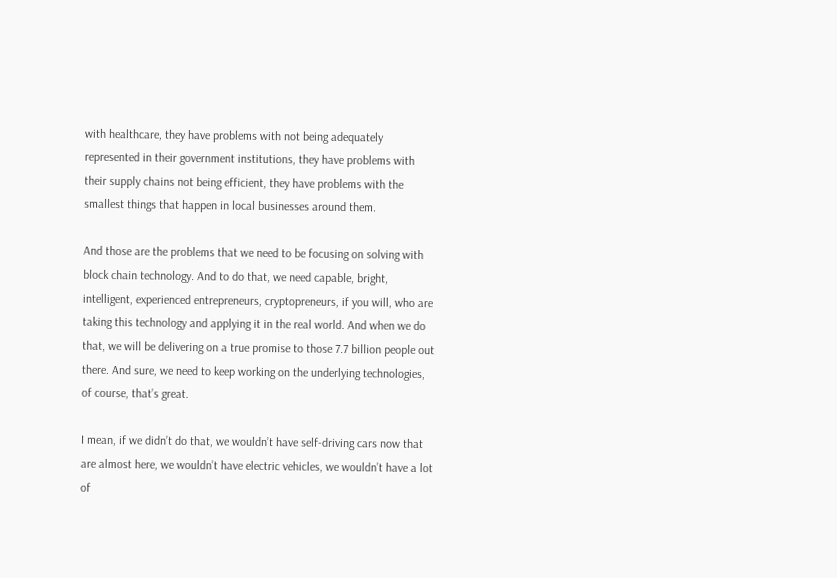with healthcare, they have problems with not being adequately represented in their government institutions, they have problems with their supply chains not being efficient, they have problems with the smallest things that happen in local businesses around them.

And those are the problems that we need to be focusing on solving with block chain technology. And to do that, we need capable, bright, intelligent, experienced entrepreneurs, cryptopreneurs, if you will, who are taking this technology and applying it in the real world. And when we do that, we will be delivering on a true promise to those 7.7 billion people out there. And sure, we need to keep working on the underlying technologies, of course, that’s great.

I mean, if we didn’t do that, we wouldn’t have self-driving cars now that are almost here, we wouldn’t have electric vehicles, we wouldn’t have a lot of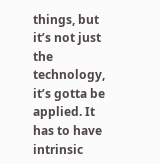things, but it’s not just the technology, it’s gotta be applied. It has to have intrinsic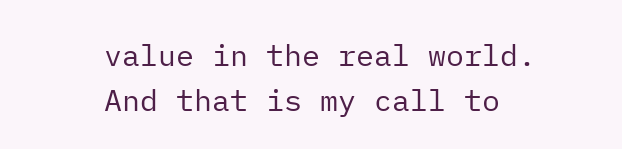value in the real world. And that is my call to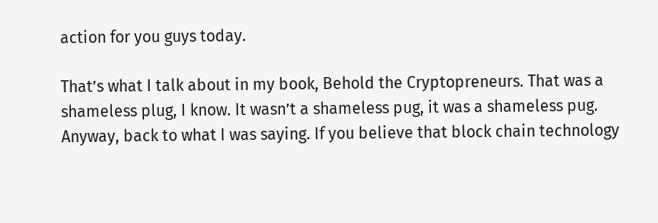action for you guys today.

That’s what I talk about in my book, Behold the Cryptopreneurs. That was a shameless plug, I know. It wasn’t a shameless pug, it was a shameless pug. Anyway, back to what I was saying. If you believe that block chain technology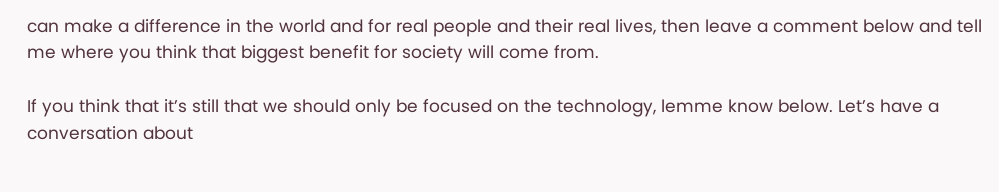can make a difference in the world and for real people and their real lives, then leave a comment below and tell me where you think that biggest benefit for society will come from.

If you think that it’s still that we should only be focused on the technology, lemme know below. Let’s have a conversation about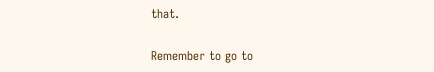that.

Remember to go to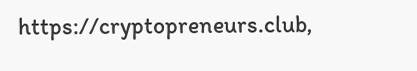https://cryptopreneurs.club,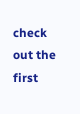check out the first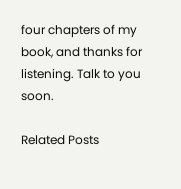four chapters of my book, and thanks for listening. Talk to you soon.

Related Posts